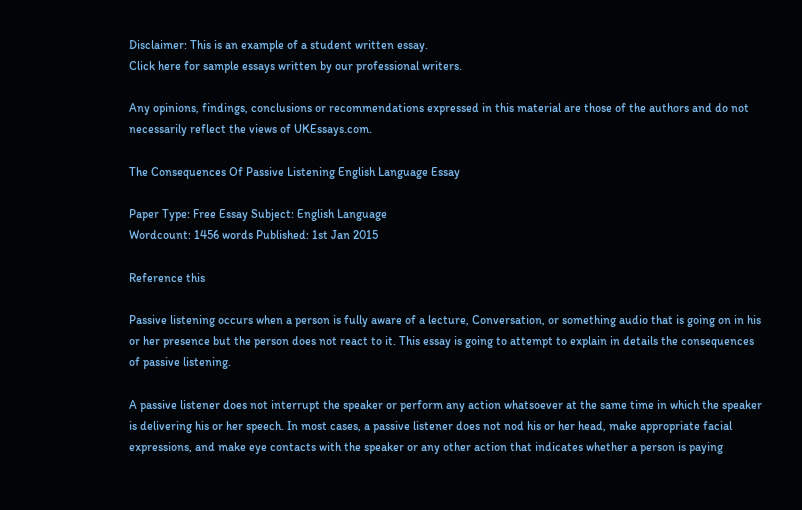Disclaimer: This is an example of a student written essay.
Click here for sample essays written by our professional writers.

Any opinions, findings, conclusions or recommendations expressed in this material are those of the authors and do not necessarily reflect the views of UKEssays.com.

The Consequences Of Passive Listening English Language Essay

Paper Type: Free Essay Subject: English Language
Wordcount: 1456 words Published: 1st Jan 2015

Reference this

Passive listening occurs when a person is fully aware of a lecture, Conversation, or something audio that is going on in his or her presence but the person does not react to it. This essay is going to attempt to explain in details the consequences of passive listening.

A passive listener does not interrupt the speaker or perform any action whatsoever at the same time in which the speaker is delivering his or her speech. In most cases, a passive listener does not nod his or her head, make appropriate facial expressions, and make eye contacts with the speaker or any other action that indicates whether a person is paying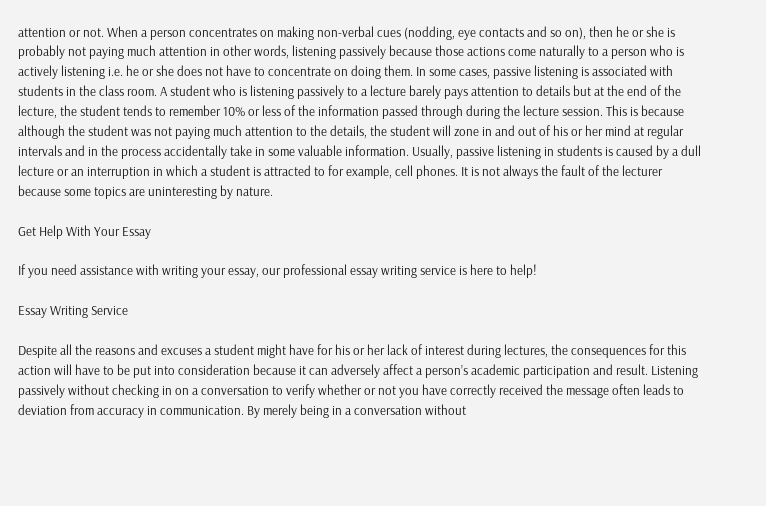attention or not. When a person concentrates on making non-verbal cues (nodding, eye contacts and so on), then he or she is probably not paying much attention in other words, listening passively because those actions come naturally to a person who is actively listening i.e. he or she does not have to concentrate on doing them. In some cases, passive listening is associated with students in the class room. A student who is listening passively to a lecture barely pays attention to details but at the end of the lecture, the student tends to remember 10% or less of the information passed through during the lecture session. This is because although the student was not paying much attention to the details, the student will zone in and out of his or her mind at regular intervals and in the process accidentally take in some valuable information. Usually, passive listening in students is caused by a dull lecture or an interruption in which a student is attracted to for example, cell phones. It is not always the fault of the lecturer because some topics are uninteresting by nature.

Get Help With Your Essay

If you need assistance with writing your essay, our professional essay writing service is here to help!

Essay Writing Service

Despite all the reasons and excuses a student might have for his or her lack of interest during lectures, the consequences for this action will have to be put into consideration because it can adversely affect a person’s academic participation and result. Listening passively without checking in on a conversation to verify whether or not you have correctly received the message often leads to deviation from accuracy in communication. By merely being in a conversation without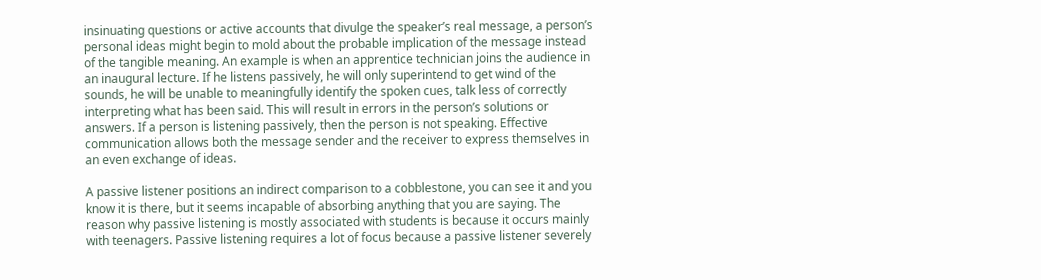insinuating questions or active accounts that divulge the speaker’s real message, a person’s personal ideas might begin to mold about the probable implication of the message instead of the tangible meaning. An example is when an apprentice technician joins the audience in an inaugural lecture. If he listens passively, he will only superintend to get wind of the sounds, he will be unable to meaningfully identify the spoken cues, talk less of correctly interpreting what has been said. This will result in errors in the person’s solutions or answers. If a person is listening passively, then the person is not speaking. Effective communication allows both the message sender and the receiver to express themselves in an even exchange of ideas.

A passive listener positions an indirect comparison to a cobblestone, you can see it and you know it is there, but it seems incapable of absorbing anything that you are saying. The reason why passive listening is mostly associated with students is because it occurs mainly with teenagers. Passive listening requires a lot of focus because a passive listener severely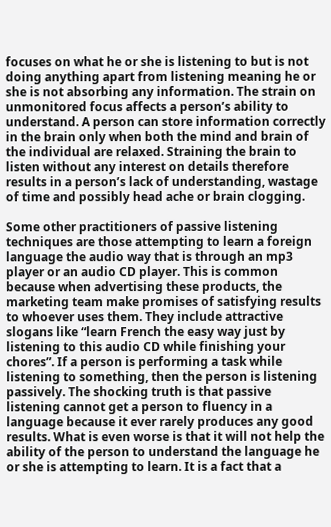focuses on what he or she is listening to but is not doing anything apart from listening meaning he or she is not absorbing any information. The strain on unmonitored focus affects a person’s ability to understand. A person can store information correctly in the brain only when both the mind and brain of the individual are relaxed. Straining the brain to listen without any interest on details therefore results in a person’s lack of understanding, wastage of time and possibly head ache or brain clogging.

Some other practitioners of passive listening techniques are those attempting to learn a foreign language the audio way that is through an mp3 player or an audio CD player. This is common because when advertising these products, the marketing team make promises of satisfying results to whoever uses them. They include attractive slogans like “learn French the easy way just by listening to this audio CD while finishing your chores”. If a person is performing a task while listening to something, then the person is listening passively. The shocking truth is that passive listening cannot get a person to fluency in a language because it ever rarely produces any good results. What is even worse is that it will not help the ability of the person to understand the language he or she is attempting to learn. It is a fact that a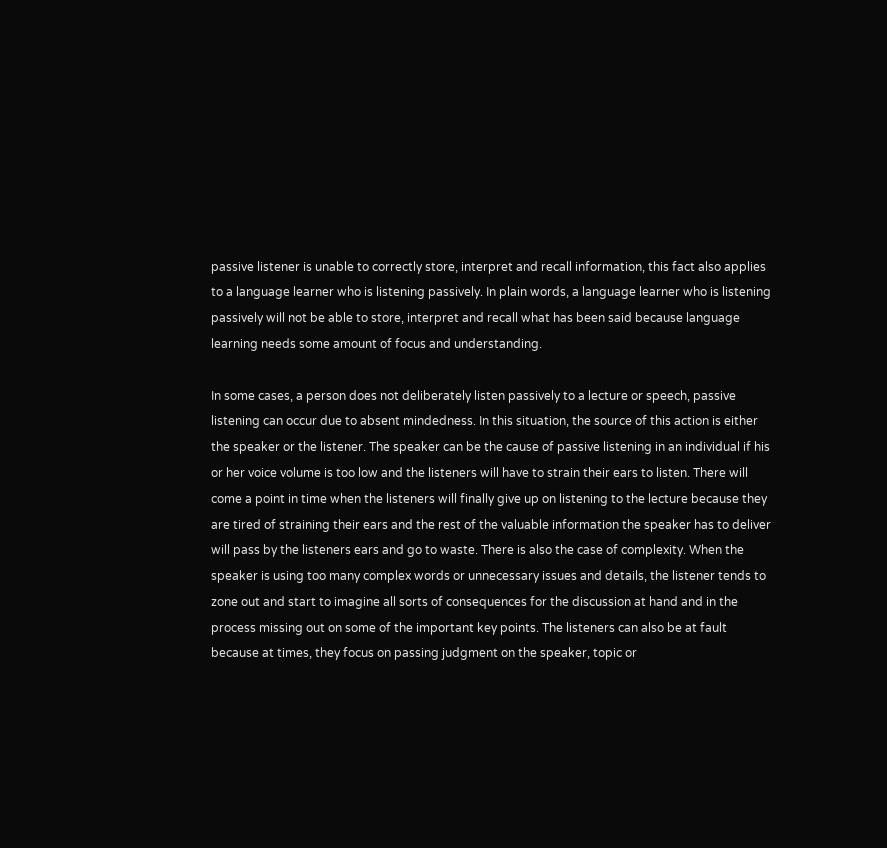passive listener is unable to correctly store, interpret and recall information, this fact also applies to a language learner who is listening passively. In plain words, a language learner who is listening passively will not be able to store, interpret and recall what has been said because language learning needs some amount of focus and understanding.

In some cases, a person does not deliberately listen passively to a lecture or speech, passive listening can occur due to absent mindedness. In this situation, the source of this action is either the speaker or the listener. The speaker can be the cause of passive listening in an individual if his or her voice volume is too low and the listeners will have to strain their ears to listen. There will come a point in time when the listeners will finally give up on listening to the lecture because they are tired of straining their ears and the rest of the valuable information the speaker has to deliver will pass by the listeners ears and go to waste. There is also the case of complexity. When the speaker is using too many complex words or unnecessary issues and details, the listener tends to zone out and start to imagine all sorts of consequences for the discussion at hand and in the process missing out on some of the important key points. The listeners can also be at fault because at times, they focus on passing judgment on the speaker, topic or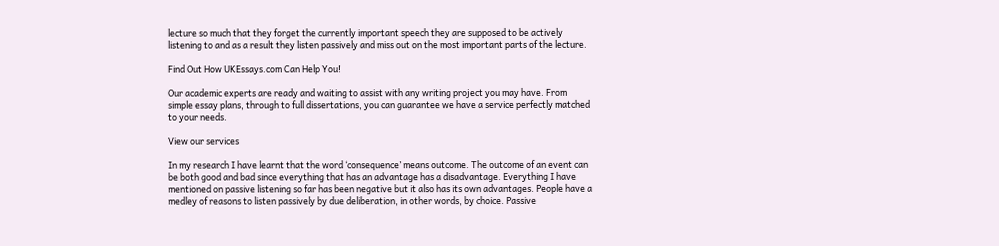lecture so much that they forget the currently important speech they are supposed to be actively listening to and as a result they listen passively and miss out on the most important parts of the lecture.

Find Out How UKEssays.com Can Help You!

Our academic experts are ready and waiting to assist with any writing project you may have. From simple essay plans, through to full dissertations, you can guarantee we have a service perfectly matched to your needs.

View our services

In my research I have learnt that the word ‘consequence’ means outcome. The outcome of an event can be both good and bad since everything that has an advantage has a disadvantage. Everything I have mentioned on passive listening so far has been negative but it also has its own advantages. People have a medley of reasons to listen passively by due deliberation, in other words, by choice. Passive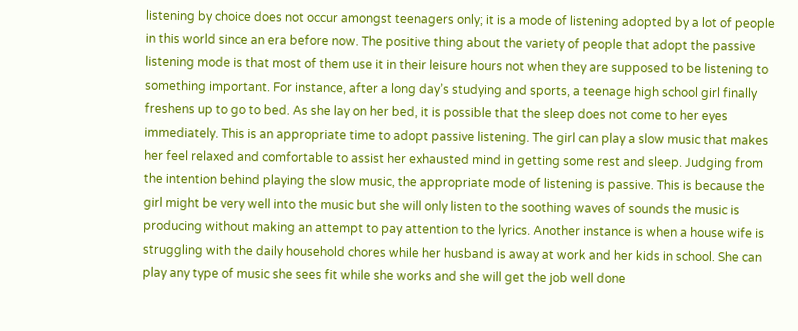listening by choice does not occur amongst teenagers only; it is a mode of listening adopted by a lot of people in this world since an era before now. The positive thing about the variety of people that adopt the passive listening mode is that most of them use it in their leisure hours not when they are supposed to be listening to something important. For instance, after a long day’s studying and sports, a teenage high school girl finally freshens up to go to bed. As she lay on her bed, it is possible that the sleep does not come to her eyes immediately. This is an appropriate time to adopt passive listening. The girl can play a slow music that makes her feel relaxed and comfortable to assist her exhausted mind in getting some rest and sleep. Judging from the intention behind playing the slow music, the appropriate mode of listening is passive. This is because the girl might be very well into the music but she will only listen to the soothing waves of sounds the music is producing without making an attempt to pay attention to the lyrics. Another instance is when a house wife is struggling with the daily household chores while her husband is away at work and her kids in school. She can play any type of music she sees fit while she works and she will get the job well done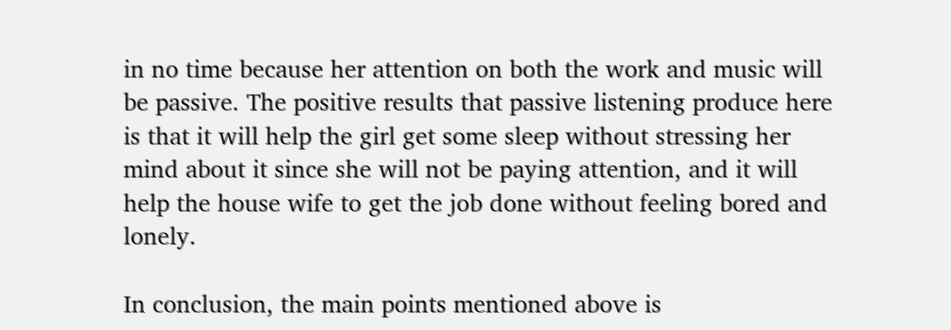in no time because her attention on both the work and music will be passive. The positive results that passive listening produce here is that it will help the girl get some sleep without stressing her mind about it since she will not be paying attention, and it will help the house wife to get the job done without feeling bored and lonely.

In conclusion, the main points mentioned above is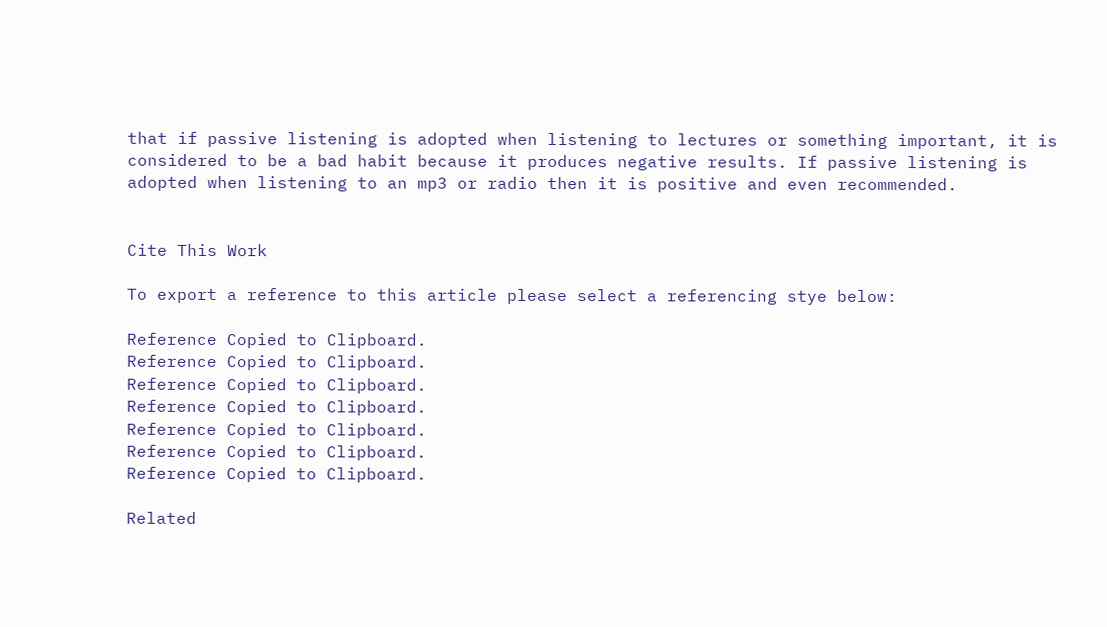that if passive listening is adopted when listening to lectures or something important, it is considered to be a bad habit because it produces negative results. If passive listening is adopted when listening to an mp3 or radio then it is positive and even recommended.


Cite This Work

To export a reference to this article please select a referencing stye below:

Reference Copied to Clipboard.
Reference Copied to Clipboard.
Reference Copied to Clipboard.
Reference Copied to Clipboard.
Reference Copied to Clipboard.
Reference Copied to Clipboard.
Reference Copied to Clipboard.

Related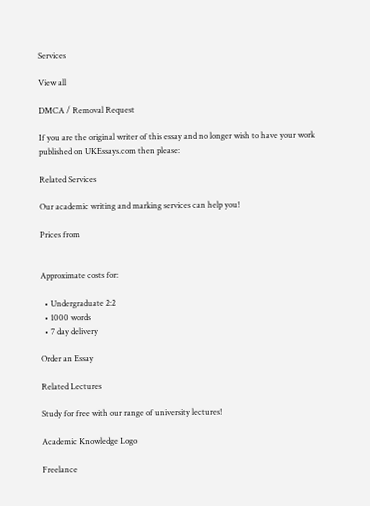Services

View all

DMCA / Removal Request

If you are the original writer of this essay and no longer wish to have your work published on UKEssays.com then please:

Related Services

Our academic writing and marking services can help you!

Prices from


Approximate costs for:

  • Undergraduate 2:2
  • 1000 words
  • 7 day delivery

Order an Essay

Related Lectures

Study for free with our range of university lectures!

Academic Knowledge Logo

Freelance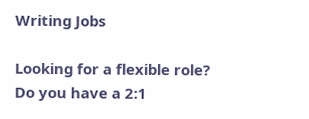Writing Jobs

Looking for a flexible role?
Do you have a 2:1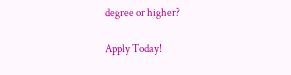degree or higher?

Apply Today!